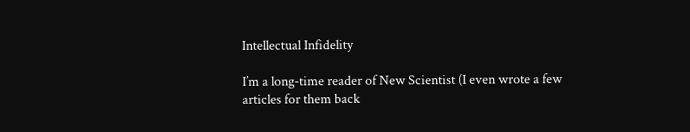Intellectual Infidelity

I’m a long-time reader of New Scientist (I even wrote a few articles for them back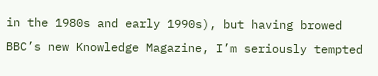in the 1980s and early 1990s), but having browed BBC’s new Knowledge Magazine, I’m seriously tempted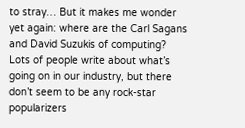to stray… But it makes me wonder yet again: where are the Carl Sagans and David Suzukis of computing? Lots of people write about what’s going on in our industry, but there don’t seem to be any rock-star popularizers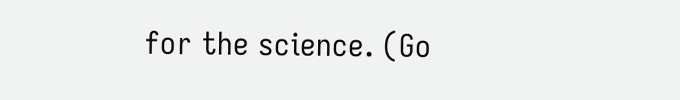for the science. (Go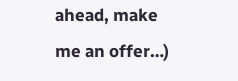ahead, make me an offer…)